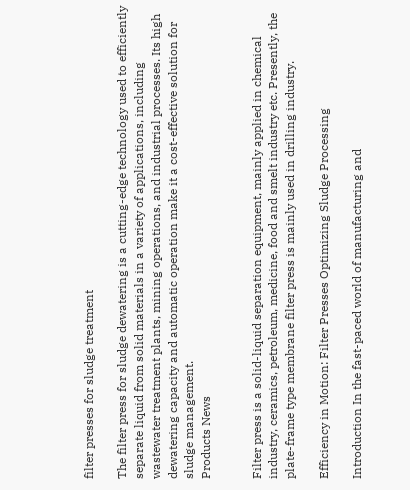filter presses for sludge treatment

The filter press for sludge dewatering is a cutting-edge technology used to efficiently separate liquid from solid materials in a variety of applications, including wastewater treatment plants, mining operations, and industrial processes. Its high dewatering capacity and automatic operation make it a cost-effective solution for sludge management.
Products News


Filter press is a solid-liquid separation equipment, mainly applied in chemical industry, ceramics, petroleum, medicine, food and smelt industry etc. Presently, the plate-frame type membrane filter press is mainly used in drilling industry.

Efficiency in Motion: Filter Presses Optimizing Sludge Processing

Introduction In the fast-paced world of manufacturing and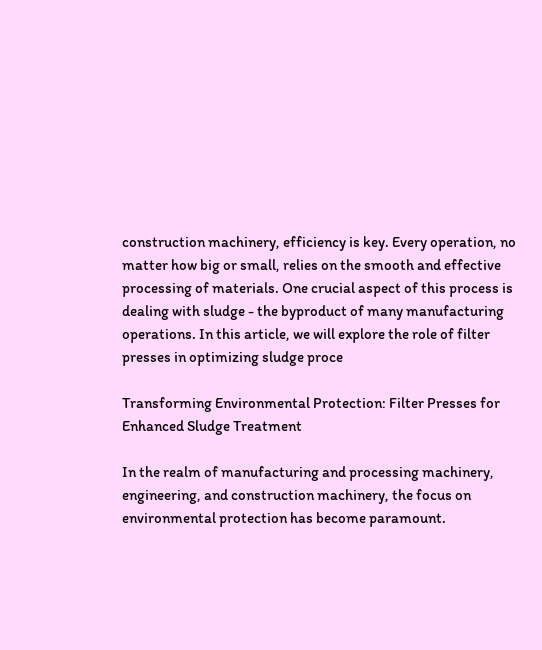construction machinery, efficiency is key. Every operation, no matter how big or small, relies on the smooth and effective processing of materials. One crucial aspect of this process is dealing with sludge - the byproduct of many manufacturing operations. In this article, we will explore the role of filter presses in optimizing sludge proce

Transforming Environmental Protection: Filter Presses for Enhanced Sludge Treatment

In the realm of manufacturing and processing machinery, engineering, and construction machinery, the focus on environmental protection has become paramount.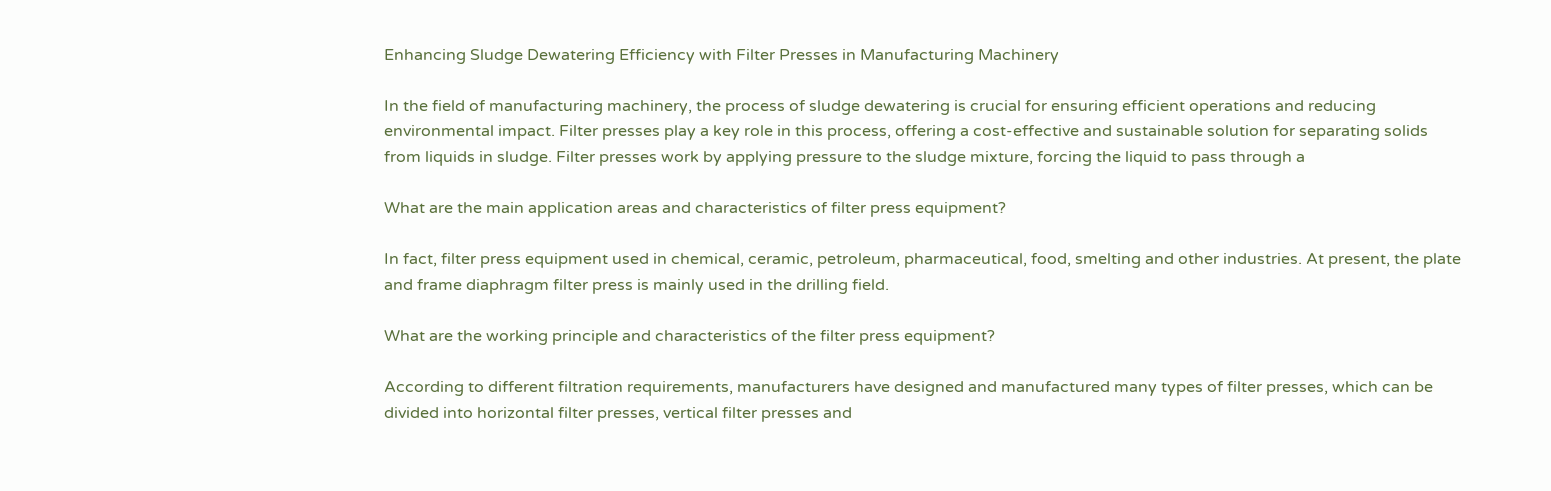Enhancing Sludge Dewatering Efficiency with Filter Presses in Manufacturing Machinery

In the field of manufacturing machinery, the process of sludge dewatering is crucial for ensuring efficient operations and reducing environmental impact. Filter presses play a key role in this process, offering a cost-effective and sustainable solution for separating solids from liquids in sludge. Filter presses work by applying pressure to the sludge mixture, forcing the liquid to pass through a

What are the main application areas and characteristics of filter press equipment?

In fact, filter press equipment used in chemical, ceramic, petroleum, pharmaceutical, food, smelting and other industries. At present, the plate and frame diaphragm filter press is mainly used in the drilling field.

What are the working principle and characteristics of the filter press equipment?

According to different filtration requirements, manufacturers have designed and manufactured many types of filter presses, which can be divided into horizontal filter presses, vertical filter presses and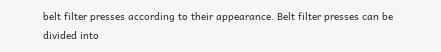belt filter presses according to their appearance. Belt filter presses can be divided into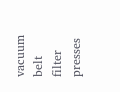vacuum belt filter presses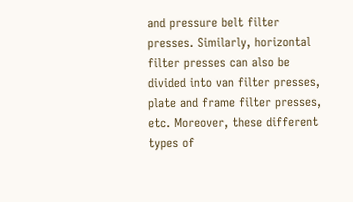and pressure belt filter presses. Similarly, horizontal filter presses can also be divided into van filter presses, plate and frame filter presses, etc. Moreover, these different types of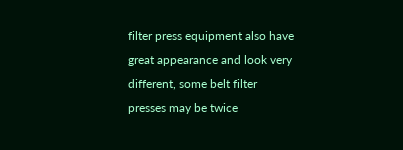filter press equipment also have great appearance and look very different, some belt filter presses may be twice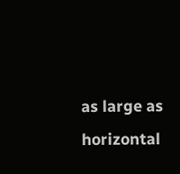as large as horizontal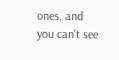ones, and you can't see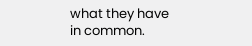what they have in common.